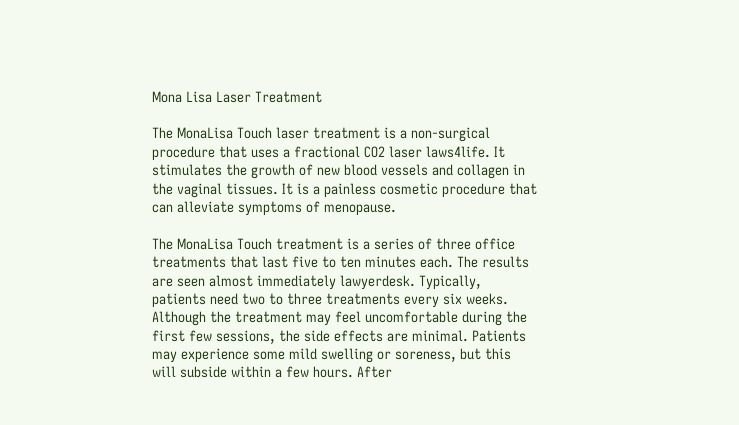Mona Lisa Laser Treatment

The MonaLisa Touch laser treatment is a non-surgical procedure that uses a fractional CO2 laser laws4life. It stimulates the growth of new blood vessels and collagen in the vaginal tissues. It is a painless cosmetic procedure that can alleviate symptoms of menopause.

The MonaLisa Touch treatment is a series of three office treatments that last five to ten minutes each. The results are seen almost immediately lawyerdesk. Typically, patients need two to three treatments every six weeks. Although the treatment may feel uncomfortable during the first few sessions, the side effects are minimal. Patients may experience some mild swelling or soreness, but this will subside within a few hours. After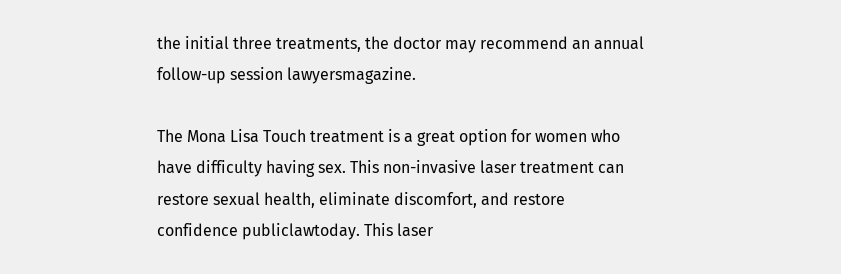the initial three treatments, the doctor may recommend an annual follow-up session lawyersmagazine.

The Mona Lisa Touch treatment is a great option for women who have difficulty having sex. This non-invasive laser treatment can restore sexual health, eliminate discomfort, and restore confidence publiclawtoday. This laser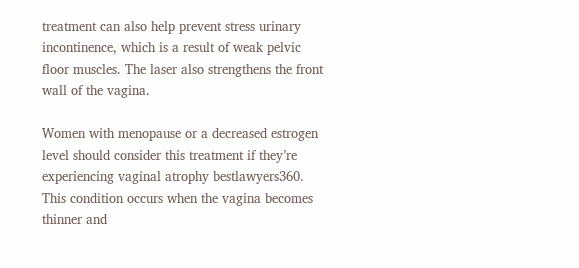treatment can also help prevent stress urinary incontinence, which is a result of weak pelvic floor muscles. The laser also strengthens the front wall of the vagina.

Women with menopause or a decreased estrogen level should consider this treatment if they’re experiencing vaginal atrophy bestlawyers360. This condition occurs when the vagina becomes thinner and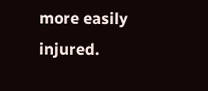more easily injured.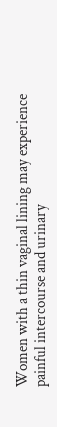Women with a thin vaginal lining may experience painful intercourse and urinary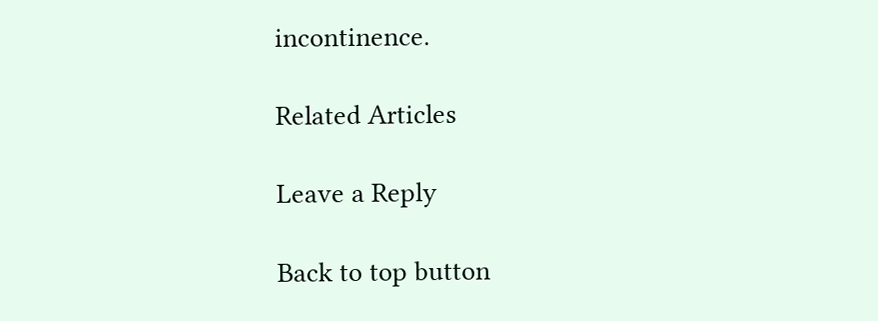incontinence.

Related Articles

Leave a Reply

Back to top button